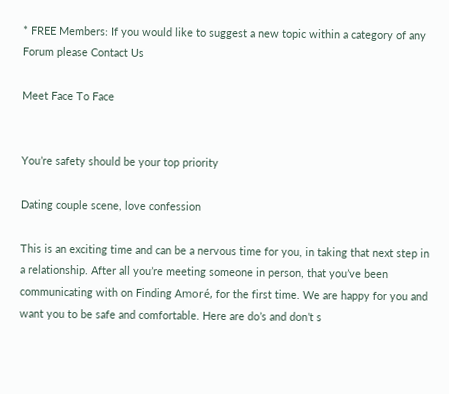* FREE Members: If you would like to suggest a new topic within a category of any Forum please Contact Us

Meet Face To Face


You’re safety should be your top priority

Dating couple scene, love confession

This is an exciting time and can be a nervous time for you, in taking that next step in a relationship. After all you’re meeting someone in person, that you’ve been communicating with on Finding Amoré, for the first time. We are happy for you and want you to be safe and comfortable. Here are do’s and don’t s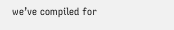we’ve compiled for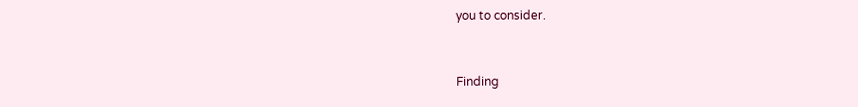you to consider.


Finding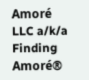Amoré LLC a/k/a Finding Amoré®